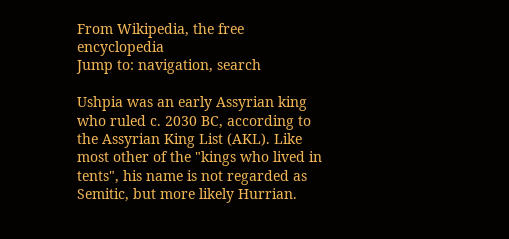From Wikipedia, the free encyclopedia
Jump to: navigation, search

Ushpia was an early Assyrian king who ruled c. 2030 BC, according to the Assyrian King List (AKL). Like most other of the "kings who lived in tents", his name is not regarded as Semitic, but more likely Hurrian.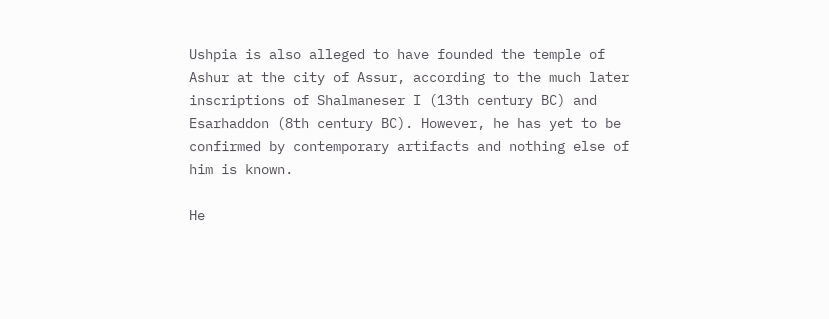Ushpia is also alleged to have founded the temple of Ashur at the city of Assur, according to the much later inscriptions of Shalmaneser I (13th century BC) and Esarhaddon (8th century BC). However, he has yet to be confirmed by contemporary artifacts and nothing else of him is known.

He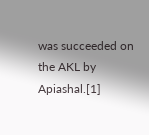was succeeded on the AKL by Apiashal.[1]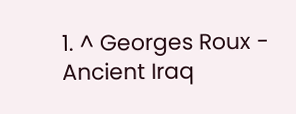1. ^ Georges Roux - Ancient Iraq